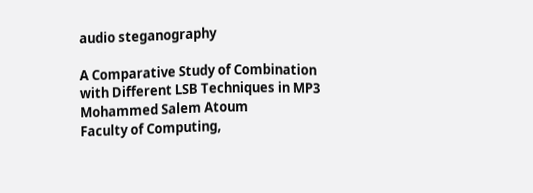audio steganography

A Comparative Study of Combination
with Different LSB Techniques in MP3
Mohammed Salem Atoum
Faculty of Computing,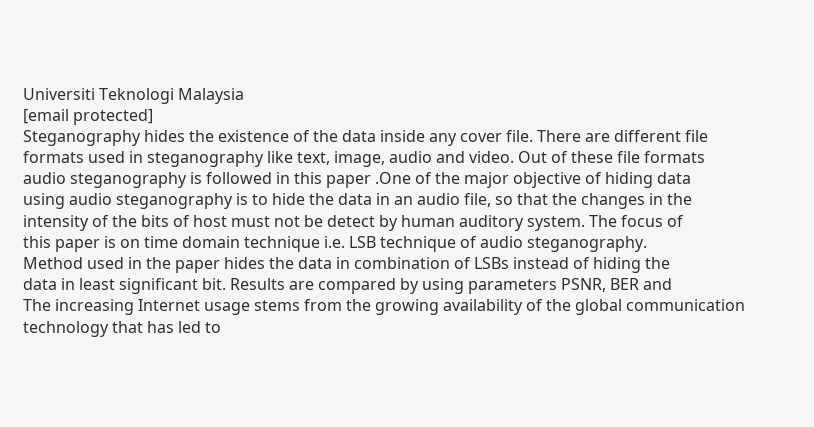Universiti Teknologi Malaysia
[email protected]
Steganography hides the existence of the data inside any cover file. There are different file
formats used in steganography like text, image, audio and video. Out of these file formats
audio steganography is followed in this paper .One of the major objective of hiding data
using audio steganography is to hide the data in an audio file, so that the changes in the
intensity of the bits of host must not be detect by human auditory system. The focus of
this paper is on time domain technique i.e. LSB technique of audio steganography.
Method used in the paper hides the data in combination of LSBs instead of hiding the
data in least significant bit. Results are compared by using parameters PSNR, BER and
The increasing Internet usage stems from the growing availability of the global communication
technology that has led to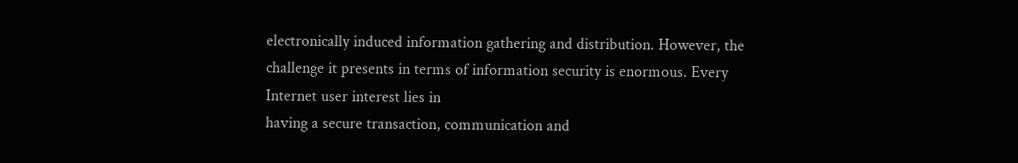electronically induced information gathering and distribution. However, the
challenge it presents in terms of information security is enormous. Every Internet user interest lies in
having a secure transaction, communication and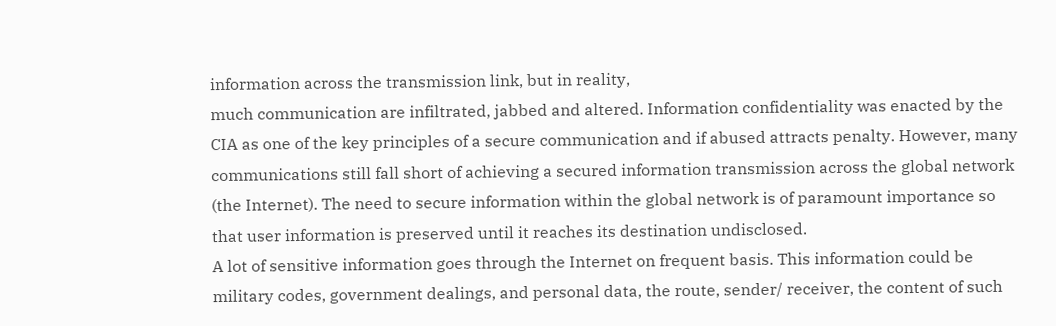information across the transmission link, but in reality,
much communication are infiltrated, jabbed and altered. Information confidentiality was enacted by the
CIA as one of the key principles of a secure communication and if abused attracts penalty. However, many
communications still fall short of achieving a secured information transmission across the global network
(the Internet). The need to secure information within the global network is of paramount importance so
that user information is preserved until it reaches its destination undisclosed.
A lot of sensitive information goes through the Internet on frequent basis. This information could be
military codes, government dealings, and personal data, the route, sender/ receiver, the content of such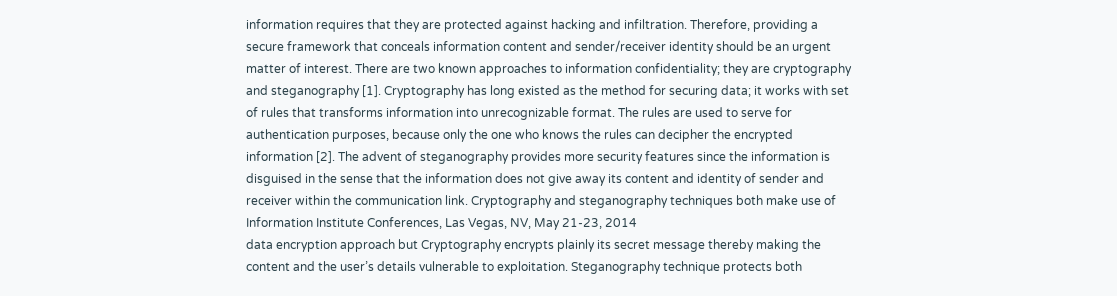information requires that they are protected against hacking and infiltration. Therefore, providing a
secure framework that conceals information content and sender/receiver identity should be an urgent
matter of interest. There are two known approaches to information confidentiality; they are cryptography
and steganography [1]. Cryptography has long existed as the method for securing data; it works with set
of rules that transforms information into unrecognizable format. The rules are used to serve for
authentication purposes, because only the one who knows the rules can decipher the encrypted
information [2]. The advent of steganography provides more security features since the information is
disguised in the sense that the information does not give away its content and identity of sender and
receiver within the communication link. Cryptography and steganography techniques both make use of
Information Institute Conferences, Las Vegas, NV, May 21-23, 2014
data encryption approach but Cryptography encrypts plainly its secret message thereby making the
content and the user’s details vulnerable to exploitation. Steganography technique protects both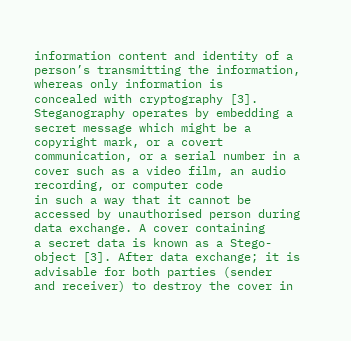information content and identity of a person’s transmitting the information, whereas only information is
concealed with cryptography [3].
Steganography operates by embedding a secret message which might be a copyright mark, or a covert
communication, or a serial number in a cover such as a video film, an audio recording, or computer code
in such a way that it cannot be accessed by unauthorised person during data exchange. A cover containing
a secret data is known as a Stego-object [3]. After data exchange; it is advisable for both parties (sender
and receiver) to destroy the cover in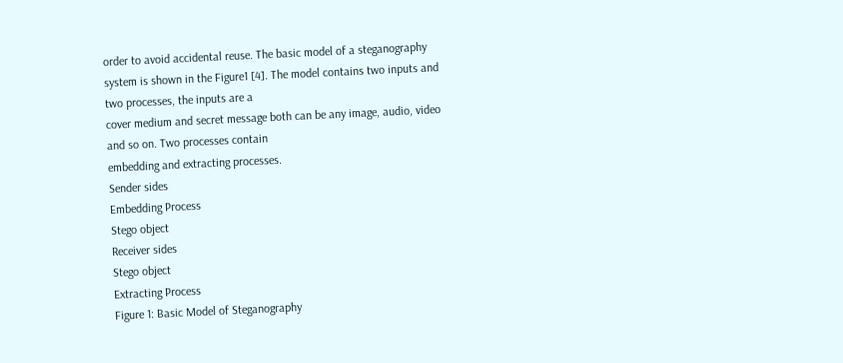order to avoid accidental reuse. The basic model of a steganography
system is shown in the Figure1 [4]. The model contains two inputs and two processes, the inputs are a
cover medium and secret message both can be any image, audio, video and so on. Two processes contain
embedding and extracting processes.
Sender sides
Embedding Process
Stego object
Receiver sides
Stego object
Extracting Process
Figure 1: Basic Model of Steganography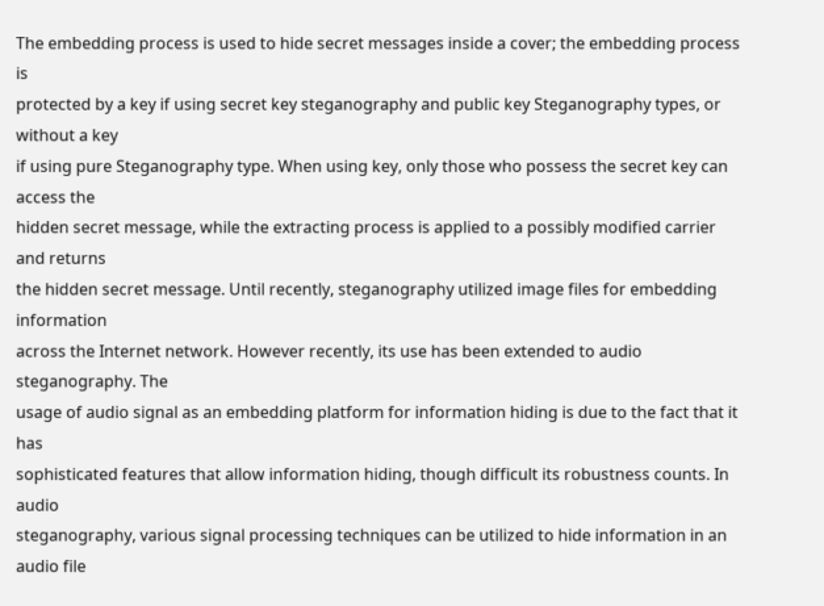The embedding process is used to hide secret messages inside a cover; the embedding process is
protected by a key if using secret key steganography and public key Steganography types, or without a key
if using pure Steganography type. When using key, only those who possess the secret key can access the
hidden secret message, while the extracting process is applied to a possibly modified carrier and returns
the hidden secret message. Until recently, steganography utilized image files for embedding information
across the Internet network. However recently, its use has been extended to audio steganography. The
usage of audio signal as an embedding platform for information hiding is due to the fact that it has
sophisticated features that allow information hiding, though difficult its robustness counts. In audio
steganography, various signal processing techniques can be utilized to hide information in an audio file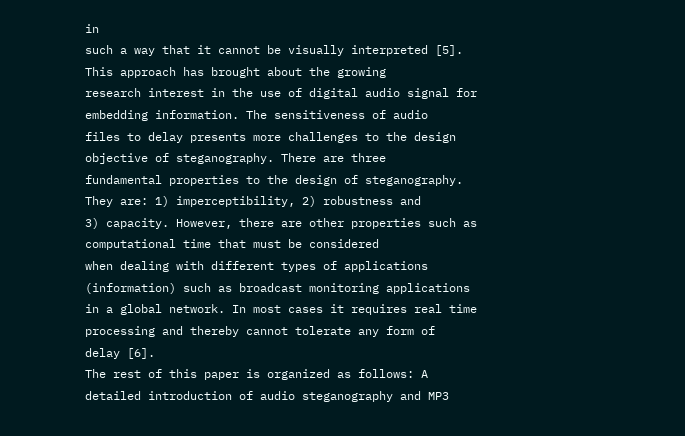in
such a way that it cannot be visually interpreted [5]. This approach has brought about the growing
research interest in the use of digital audio signal for embedding information. The sensitiveness of audio
files to delay presents more challenges to the design objective of steganography. There are three
fundamental properties to the design of steganography. They are: 1) imperceptibility, 2) robustness and
3) capacity. However, there are other properties such as computational time that must be considered
when dealing with different types of applications (information) such as broadcast monitoring applications
in a global network. In most cases it requires real time processing and thereby cannot tolerate any form of
delay [6].
The rest of this paper is organized as follows: A detailed introduction of audio steganography and MP3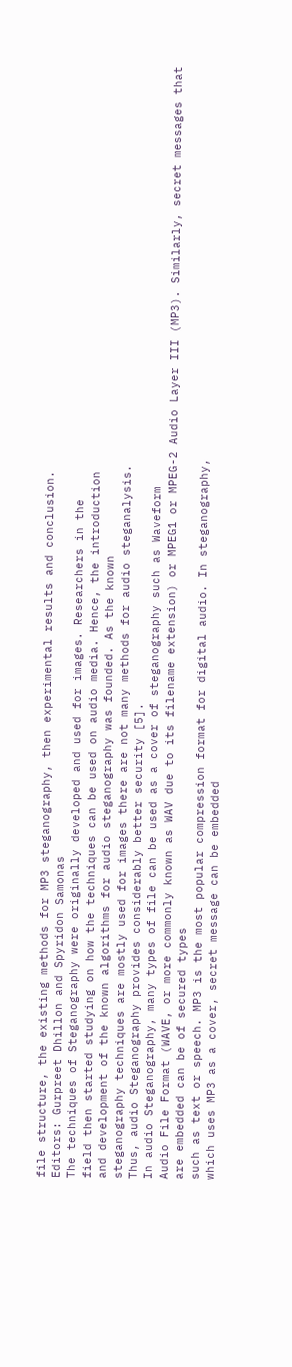file structure, the existing methods for MP3 steganography, then experimental results and conclusion.
Editors: Gurpreet Dhillon and Spyridon Samonas
The techniques of Steganography were originally developed and used for images. Researchers in the
field then started studying on how the techniques can be used on audio media. Hence, the introduction
and development of the known algorithms for audio steganography was founded. As the known
steganography techniques are mostly used for images there are not many methods for audio steganalysis.
Thus, audio Steganography provides considerably better security [5].
In audio Steganography, many types of file can be used as a cover of steganography such as Waveform
Audio File Format (WAVE, or more commonly known as WAV due to its filename extension) or MPEG1 or MPEG-2 Audio Layer III (MP3). Similarly, secret messages that are embedded can be of secured types
such as text or speech. MP3 is the most popular compression format for digital audio. In steganography,
which uses MP3 as a cover, secret message can be embedded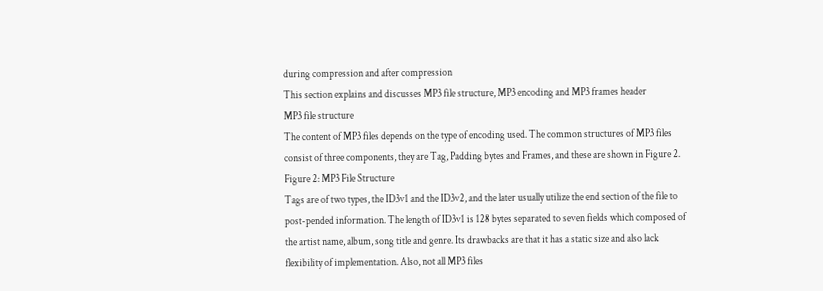during compression and after compression
This section explains and discusses MP3 file structure, MP3 encoding and MP3 frames header
MP3 file structure
The content of MP3 files depends on the type of encoding used. The common structures of MP3 files
consist of three components, they are Tag, Padding bytes and Frames, and these are shown in Figure 2.
Figure 2: MP3 File Structure
Tags are of two types, the ID3v1 and the ID3v2, and the later usually utilize the end section of the file to
post-pended information. The length of ID3v1 is 128 bytes separated to seven fields which composed of
the artist name, album, song title and genre. Its drawbacks are that it has a static size and also lack
flexibility of implementation. Also, not all MP3 files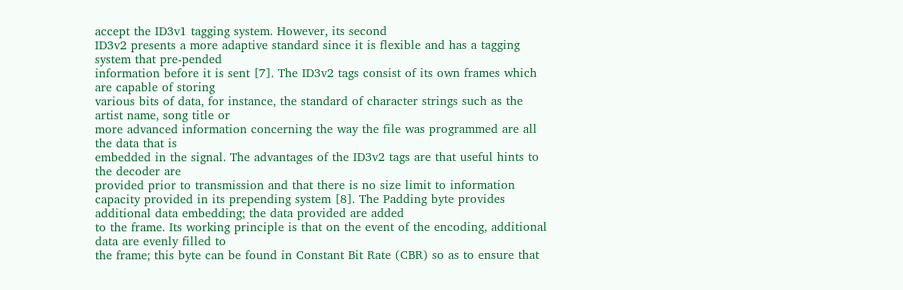accept the ID3v1 tagging system. However, its second
ID3v2 presents a more adaptive standard since it is flexible and has a tagging system that pre-pended
information before it is sent [7]. The ID3v2 tags consist of its own frames which are capable of storing
various bits of data, for instance, the standard of character strings such as the artist name, song title or
more advanced information concerning the way the file was programmed are all the data that is
embedded in the signal. The advantages of the ID3v2 tags are that useful hints to the decoder are
provided prior to transmission and that there is no size limit to information capacity provided in its prepending system [8]. The Padding byte provides additional data embedding; the data provided are added
to the frame. Its working principle is that on the event of the encoding, additional data are evenly filled to
the frame; this byte can be found in Constant Bit Rate (CBR) so as to ensure that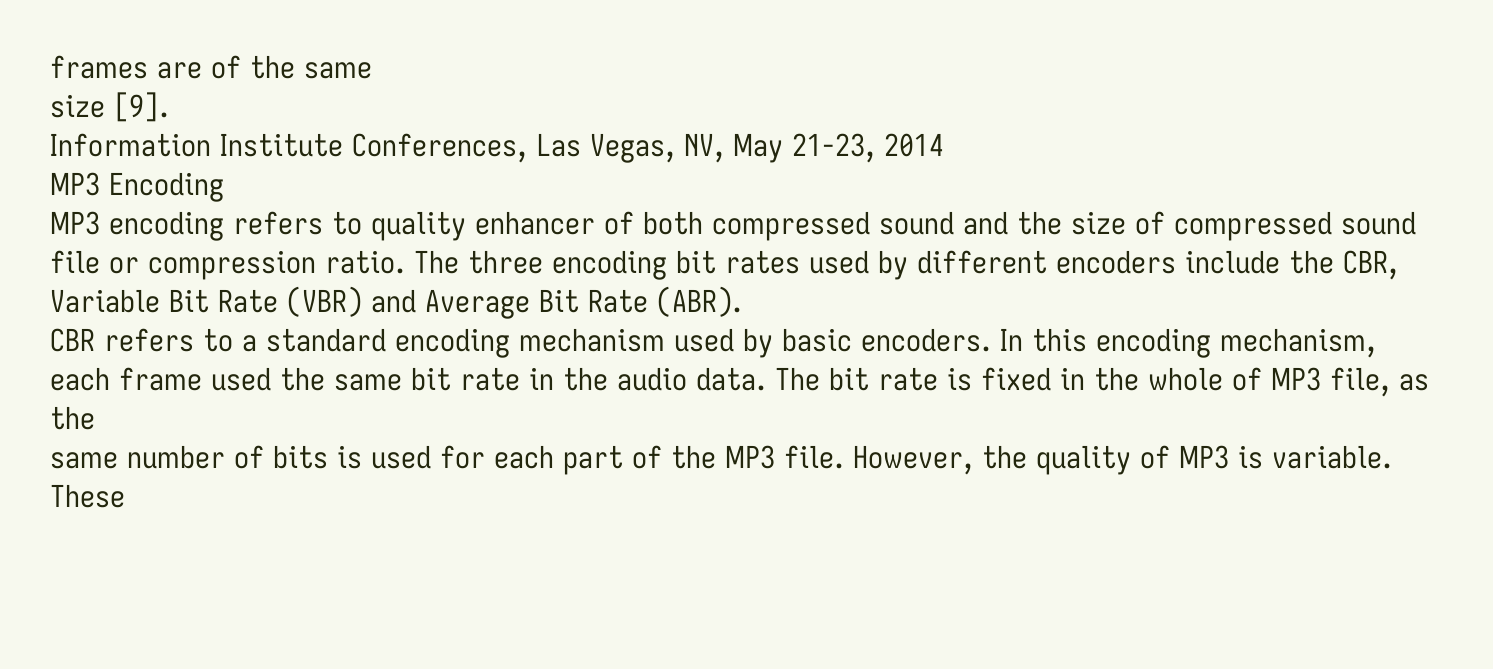frames are of the same
size [9].
Information Institute Conferences, Las Vegas, NV, May 21-23, 2014
MP3 Encoding
MP3 encoding refers to quality enhancer of both compressed sound and the size of compressed sound
file or compression ratio. The three encoding bit rates used by different encoders include the CBR,
Variable Bit Rate (VBR) and Average Bit Rate (ABR).
CBR refers to a standard encoding mechanism used by basic encoders. In this encoding mechanism,
each frame used the same bit rate in the audio data. The bit rate is fixed in the whole of MP3 file, as the
same number of bits is used for each part of the MP3 file. However, the quality of MP3 is variable. These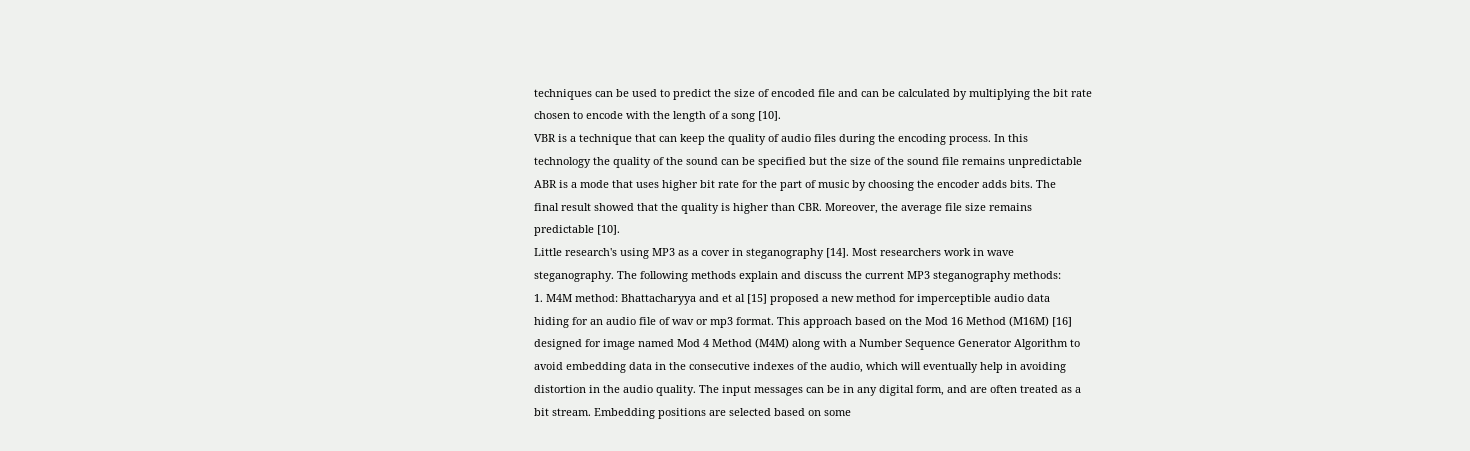techniques can be used to predict the size of encoded file and can be calculated by multiplying the bit rate
chosen to encode with the length of a song [10].
VBR is a technique that can keep the quality of audio files during the encoding process. In this
technology the quality of the sound can be specified but the size of the sound file remains unpredictable
ABR is a mode that uses higher bit rate for the part of music by choosing the encoder adds bits. The
final result showed that the quality is higher than CBR. Moreover, the average file size remains
predictable [10].
Little research's using MP3 as a cover in steganography [14]. Most researchers work in wave
steganography. The following methods explain and discuss the current MP3 steganography methods:
1. M4M method: Bhattacharyya and et al [15] proposed a new method for imperceptible audio data
hiding for an audio file of wav or mp3 format. This approach based on the Mod 16 Method (M16M) [16]
designed for image named Mod 4 Method (M4M) along with a Number Sequence Generator Algorithm to
avoid embedding data in the consecutive indexes of the audio, which will eventually help in avoiding
distortion in the audio quality. The input messages can be in any digital form, and are often treated as a
bit stream. Embedding positions are selected based on some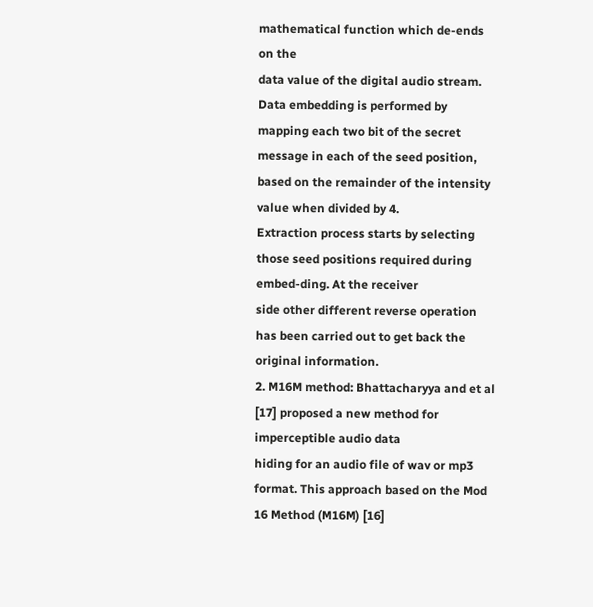mathematical function which de-ends on the
data value of the digital audio stream. Data embedding is performed by mapping each two bit of the secret
message in each of the seed position, based on the remainder of the intensity value when divided by 4.
Extraction process starts by selecting those seed positions required during embed-ding. At the receiver
side other different reverse operation has been carried out to get back the original information.
2. M16M method: Bhattacharyya and et al [17] proposed a new method for imperceptible audio data
hiding for an audio file of wav or mp3 format. This approach based on the Mod 16 Method (M16M) [16]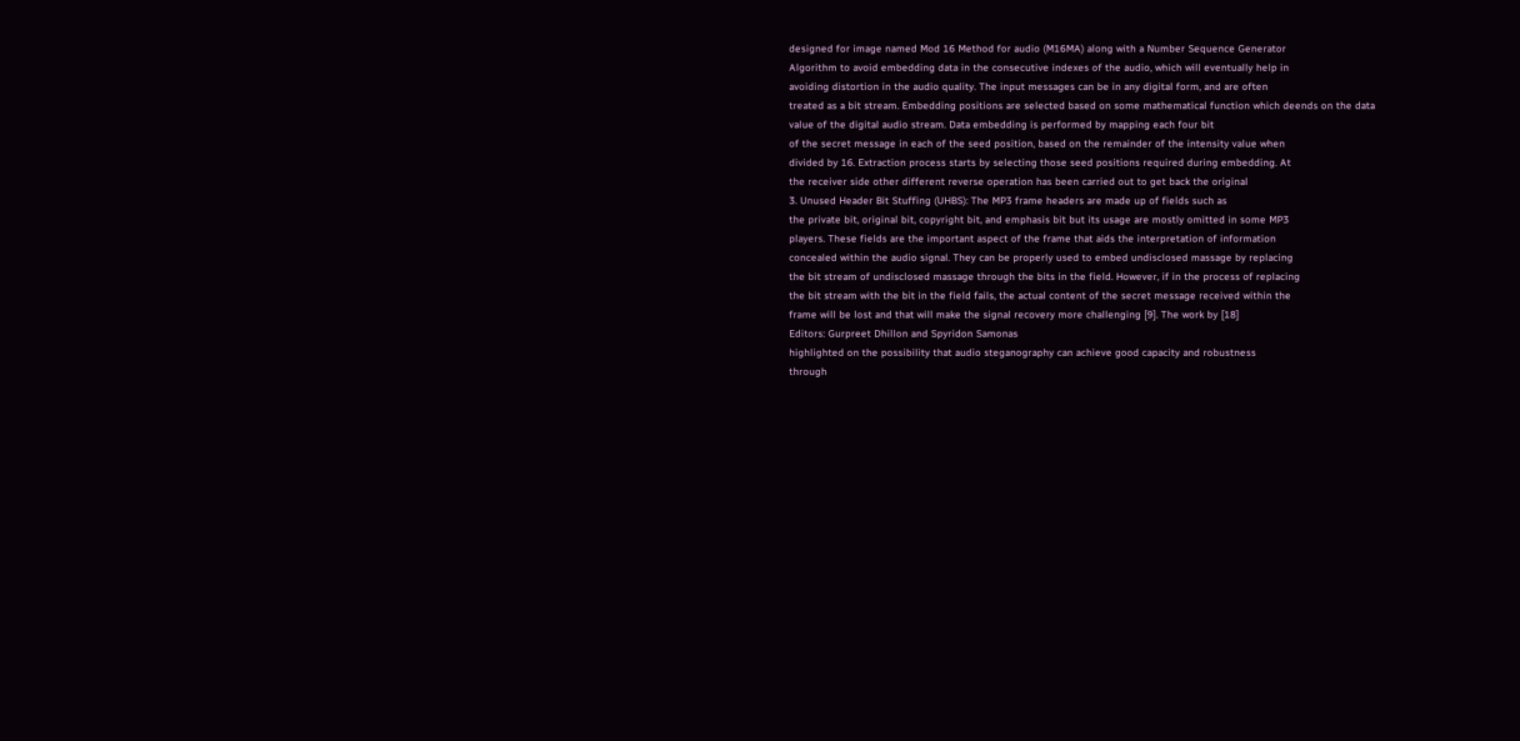designed for image named Mod 16 Method for audio (M16MA) along with a Number Sequence Generator
Algorithm to avoid embedding data in the consecutive indexes of the audio, which will eventually help in
avoiding distortion in the audio quality. The input messages can be in any digital form, and are often
treated as a bit stream. Embedding positions are selected based on some mathematical function which deends on the data value of the digital audio stream. Data embedding is performed by mapping each four bit
of the secret message in each of the seed position, based on the remainder of the intensity value when
divided by 16. Extraction process starts by selecting those seed positions required during embedding. At
the receiver side other different reverse operation has been carried out to get back the original
3. Unused Header Bit Stuffing (UHBS): The MP3 frame headers are made up of fields such as
the private bit, original bit, copyright bit, and emphasis bit but its usage are mostly omitted in some MP3
players. These fields are the important aspect of the frame that aids the interpretation of information
concealed within the audio signal. They can be properly used to embed undisclosed massage by replacing
the bit stream of undisclosed massage through the bits in the field. However, if in the process of replacing
the bit stream with the bit in the field fails, the actual content of the secret message received within the
frame will be lost and that will make the signal recovery more challenging [9]. The work by [18]
Editors: Gurpreet Dhillon and Spyridon Samonas
highlighted on the possibility that audio steganography can achieve good capacity and robustness
through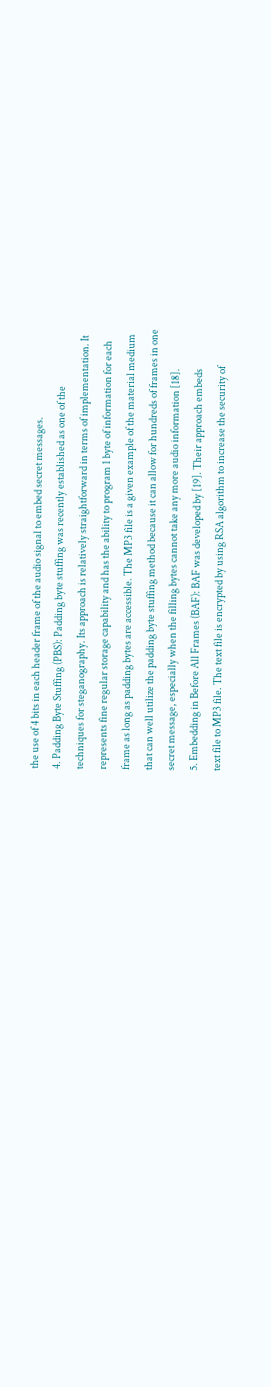the use of 4 bits in each header frame of the audio signal to embed secret messages.
4. Padding Byte Stuffing (PBS): Padding byte stuffing was recently established as one of the
techniques for steganography. Its approach is relatively straightforward in terms of implementation. It
represents fine regular storage capability and has the ability to program 1 byte of information for each
frame as long as padding bytes are accessible. The MP3 file is a given example of the material medium
that can well utilize the padding byte stuffing method because it can allow for hundreds of frames in one
secret message, especially when the filling bytes cannot take any more audio information [18].
5. Embedding in Before All Frames (BAF): BAF was developed by [19]. Their approach embeds
text file to MP3 file. The text file is encrypted by using RSA algorithm to increase the security of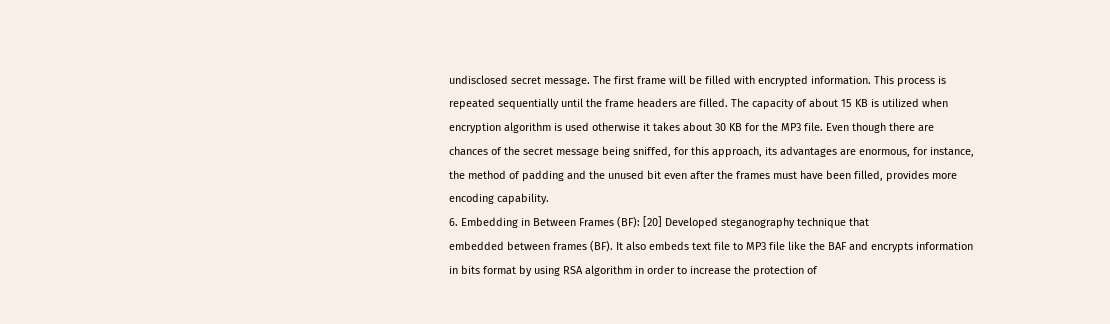undisclosed secret message. The first frame will be filled with encrypted information. This process is
repeated sequentially until the frame headers are filled. The capacity of about 15 KB is utilized when
encryption algorithm is used otherwise it takes about 30 KB for the MP3 file. Even though there are
chances of the secret message being sniffed, for this approach, its advantages are enormous, for instance,
the method of padding and the unused bit even after the frames must have been filled, provides more
encoding capability.
6. Embedding in Between Frames (BF): [20] Developed steganography technique that
embedded between frames (BF). It also embeds text file to MP3 file like the BAF and encrypts information
in bits format by using RSA algorithm in order to increase the protection of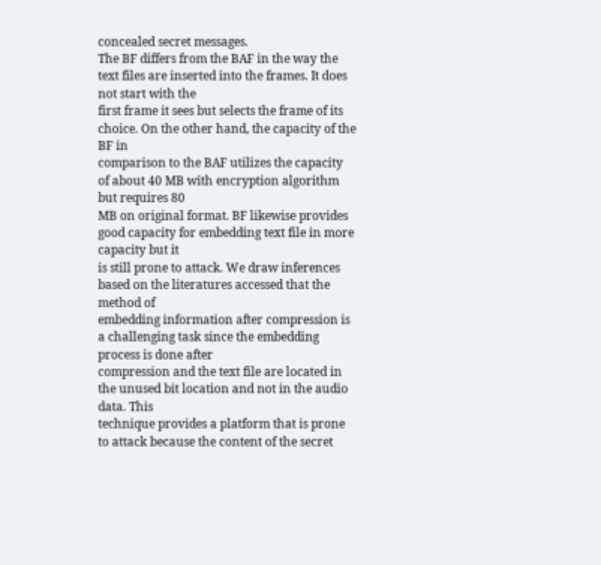concealed secret messages.
The BF differs from the BAF in the way the text files are inserted into the frames. It does not start with the
first frame it sees but selects the frame of its choice. On the other hand, the capacity of the BF in
comparison to the BAF utilizes the capacity of about 40 MB with encryption algorithm but requires 80
MB on original format. BF likewise provides good capacity for embedding text file in more capacity but it
is still prone to attack. We draw inferences based on the literatures accessed that the method of
embedding information after compression is a challenging task since the embedding process is done after
compression and the text file are located in the unused bit location and not in the audio data. This
technique provides a platform that is prone to attack because the content of the secret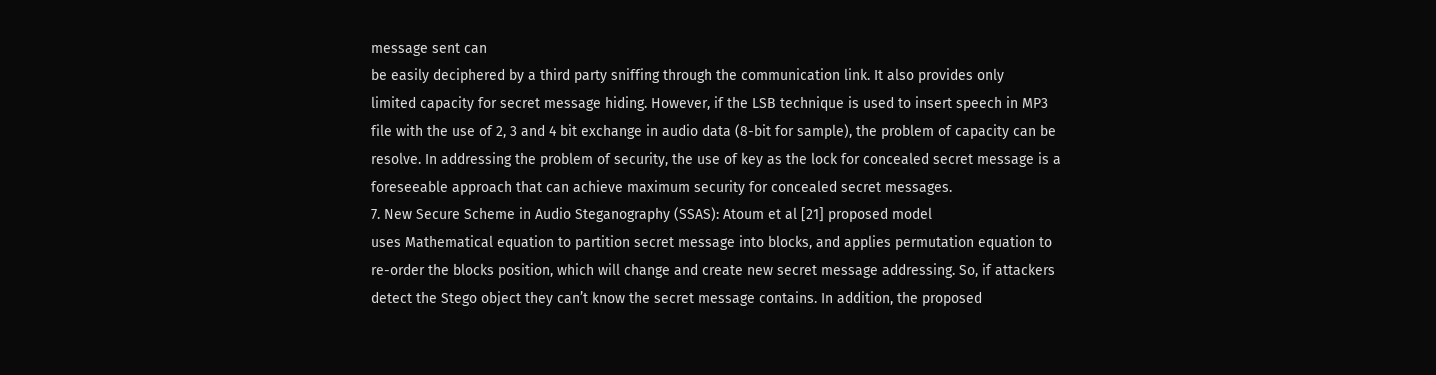message sent can
be easily deciphered by a third party sniffing through the communication link. It also provides only
limited capacity for secret message hiding. However, if the LSB technique is used to insert speech in MP3
file with the use of 2, 3 and 4 bit exchange in audio data (8-bit for sample), the problem of capacity can be
resolve. In addressing the problem of security, the use of key as the lock for concealed secret message is a
foreseeable approach that can achieve maximum security for concealed secret messages.
7. New Secure Scheme in Audio Steganography (SSAS): Atoum et al [21] proposed model
uses Mathematical equation to partition secret message into blocks, and applies permutation equation to
re-order the blocks position, which will change and create new secret message addressing. So, if attackers
detect the Stego object they can’t know the secret message contains. In addition, the proposed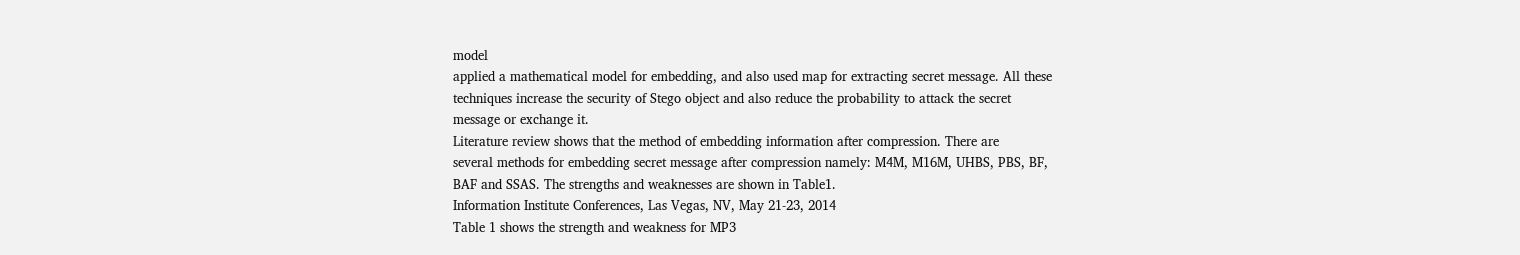model
applied a mathematical model for embedding, and also used map for extracting secret message. All these
techniques increase the security of Stego object and also reduce the probability to attack the secret
message or exchange it.
Literature review shows that the method of embedding information after compression. There are
several methods for embedding secret message after compression namely: M4M, M16M, UHBS, PBS, BF,
BAF and SSAS. The strengths and weaknesses are shown in Table1.
Information Institute Conferences, Las Vegas, NV, May 21-23, 2014
Table 1 shows the strength and weakness for MP3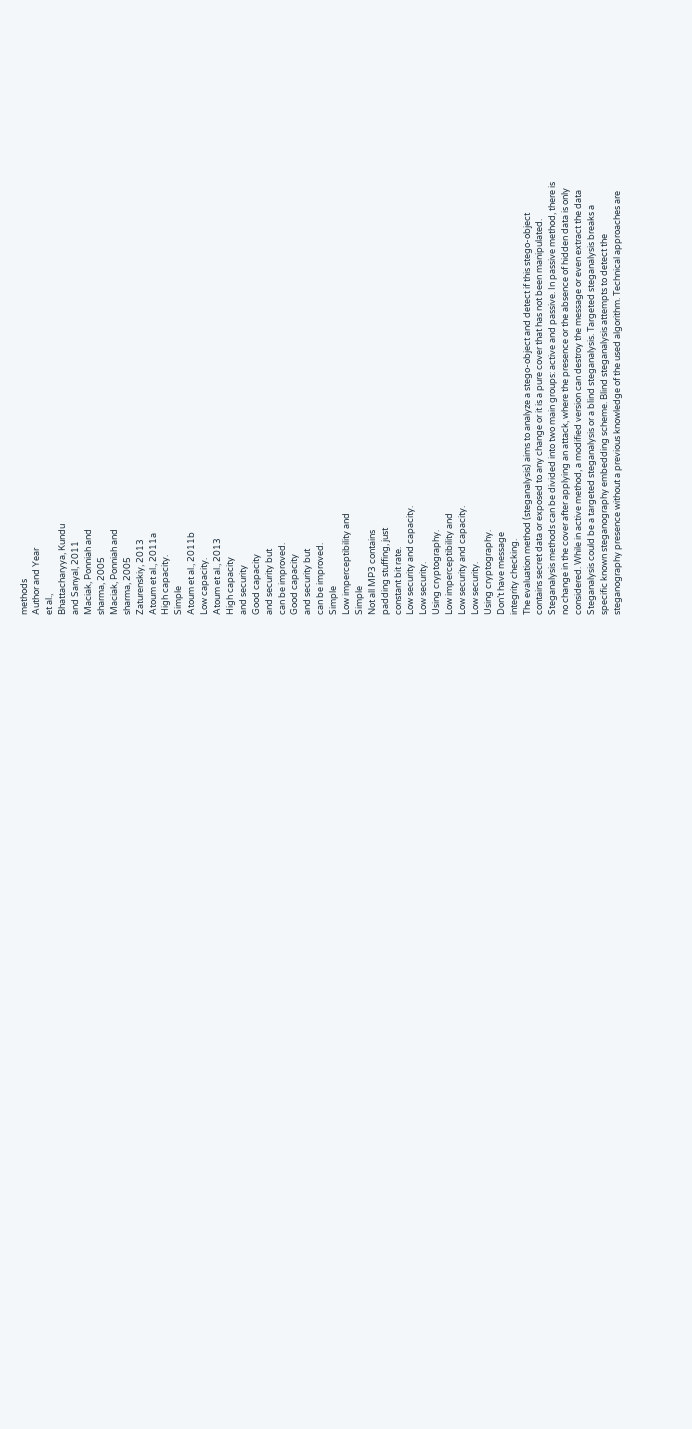methods
Author and Year
et al.,
Bhattacharyya, Kundu
and Sanyal, 2011
Maciak, Ponniah and
sharma, 2005
Maciak, Ponniah and
sharma, 2005
Zaturenskiy, 2013
Atoum et al., 2011a
High capacity.
Simple
Atoum et al., 2011b
Low capacity.
Atoum et al., 2013
High capacity
and security
Good capacity
and security but
can be improved.
Good capacity
and security but
can be improved.
Simple
Low imperceptibility and
Simple
Not all MP3 contains
padding stuffing, just
constant bit rate.
Low security and capacity.
Low security.
Using cryptography.
Low imperceptibility and
Low security and capacity.
Low security.
Using cryptography.
Don’t have message
integrity checking.
The evaluation method (steganalysis) aims to analyze a stego-object and detect if this stego-object
contains secret data or exposed to any change or it is a pure cover that has not been manipulated.
Steganalysis methods can be divided into two main groups: active and passive. In passive method, there is
no change in the cover after applying an attack, where the presence or the absence of hidden data is only
considered. While in active method, a modified version can destroy the message or even extract the data
Steganalysis could be a targeted steganalysis or a blind steganalysis. Targeted steganalysis breaks a
specific known steganography embedding scheme. Blind steganalysis attempts to detect the
steganography presence without a previous knowledge of the used algorithm. Technical approaches are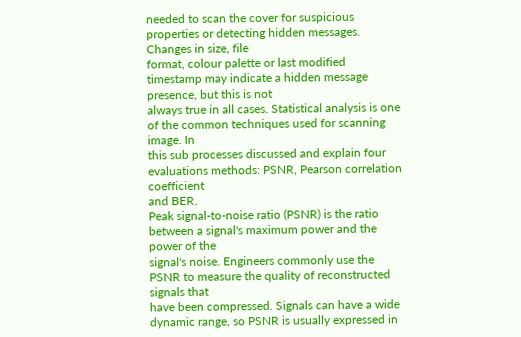needed to scan the cover for suspicious properties or detecting hidden messages. Changes in size, file
format, colour palette or last modified timestamp may indicate a hidden message presence, but this is not
always true in all cases. Statistical analysis is one of the common techniques used for scanning image. In
this sub processes discussed and explain four evaluations methods: PSNR, Pearson correlation coefficient
and BER.
Peak signal-to-noise ratio (PSNR) is the ratio between a signal's maximum power and the power of the
signal's noise. Engineers commonly use the PSNR to measure the quality of reconstructed signals that
have been compressed. Signals can have a wide dynamic range, so PSNR is usually expressed in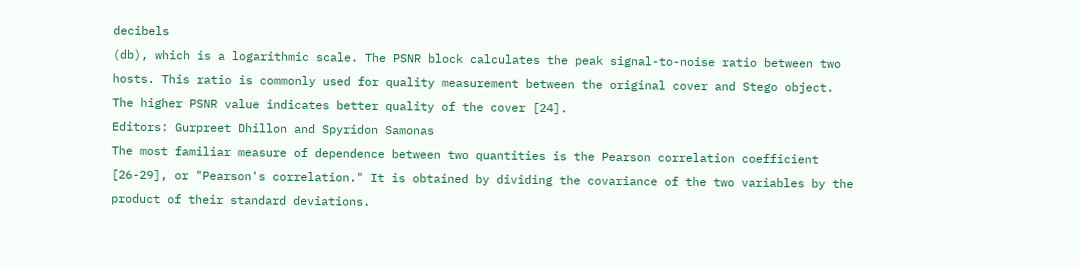decibels
(db), which is a logarithmic scale. The PSNR block calculates the peak signal-to-noise ratio between two
hosts. This ratio is commonly used for quality measurement between the original cover and Stego object.
The higher PSNR value indicates better quality of the cover [24].
Editors: Gurpreet Dhillon and Spyridon Samonas
The most familiar measure of dependence between two quantities is the Pearson correlation coefficient
[26-29], or "Pearson's correlation." It is obtained by dividing the covariance of the two variables by the
product of their standard deviations.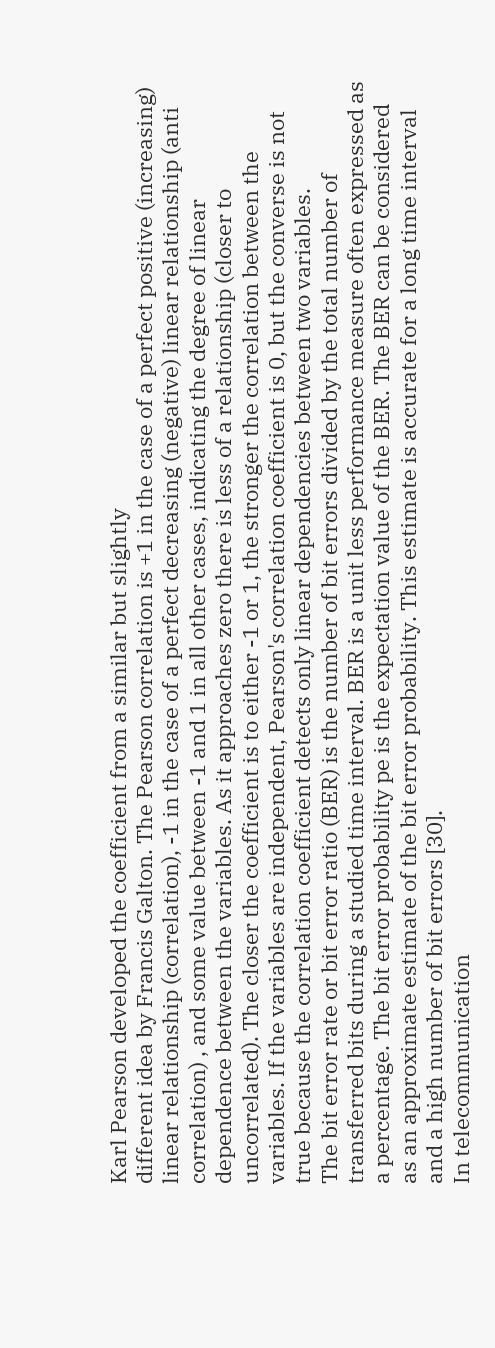Karl Pearson developed the coefficient from a similar but slightly
different idea by Francis Galton. The Pearson correlation is +1 in the case of a perfect positive (increasing)
linear relationship (correlation), -1 in the case of a perfect decreasing (negative) linear relationship (anti
correlation) , and some value between -1 and 1 in all other cases, indicating the degree of linear
dependence between the variables. As it approaches zero there is less of a relationship (closer to
uncorrelated). The closer the coefficient is to either -1 or 1, the stronger the correlation between the
variables. If the variables are independent, Pearson's correlation coefficient is 0, but the converse is not
true because the correlation coefficient detects only linear dependencies between two variables.
The bit error rate or bit error ratio (BER) is the number of bit errors divided by the total number of
transferred bits during a studied time interval. BER is a unit less performance measure often expressed as
a percentage. The bit error probability pe is the expectation value of the BER. The BER can be considered
as an approximate estimate of the bit error probability. This estimate is accurate for a long time interval
and a high number of bit errors [30].
In telecommunication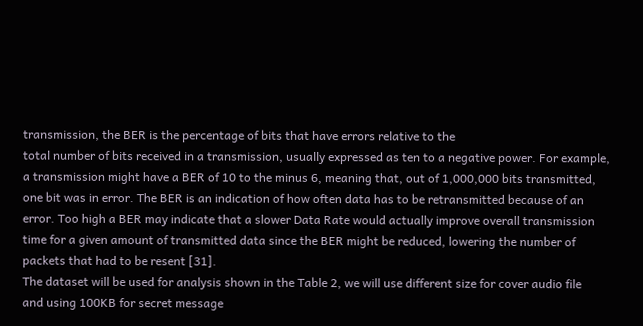transmission, the BER is the percentage of bits that have errors relative to the
total number of bits received in a transmission, usually expressed as ten to a negative power. For example,
a transmission might have a BER of 10 to the minus 6, meaning that, out of 1,000,000 bits transmitted,
one bit was in error. The BER is an indication of how often data has to be retransmitted because of an
error. Too high a BER may indicate that a slower Data Rate would actually improve overall transmission
time for a given amount of transmitted data since the BER might be reduced, lowering the number of
packets that had to be resent [31].
The dataset will be used for analysis shown in the Table 2, we will use different size for cover audio file
and using 100KB for secret message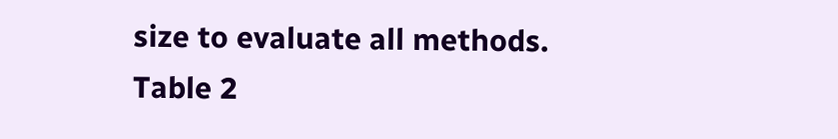size to evaluate all methods.
Table 2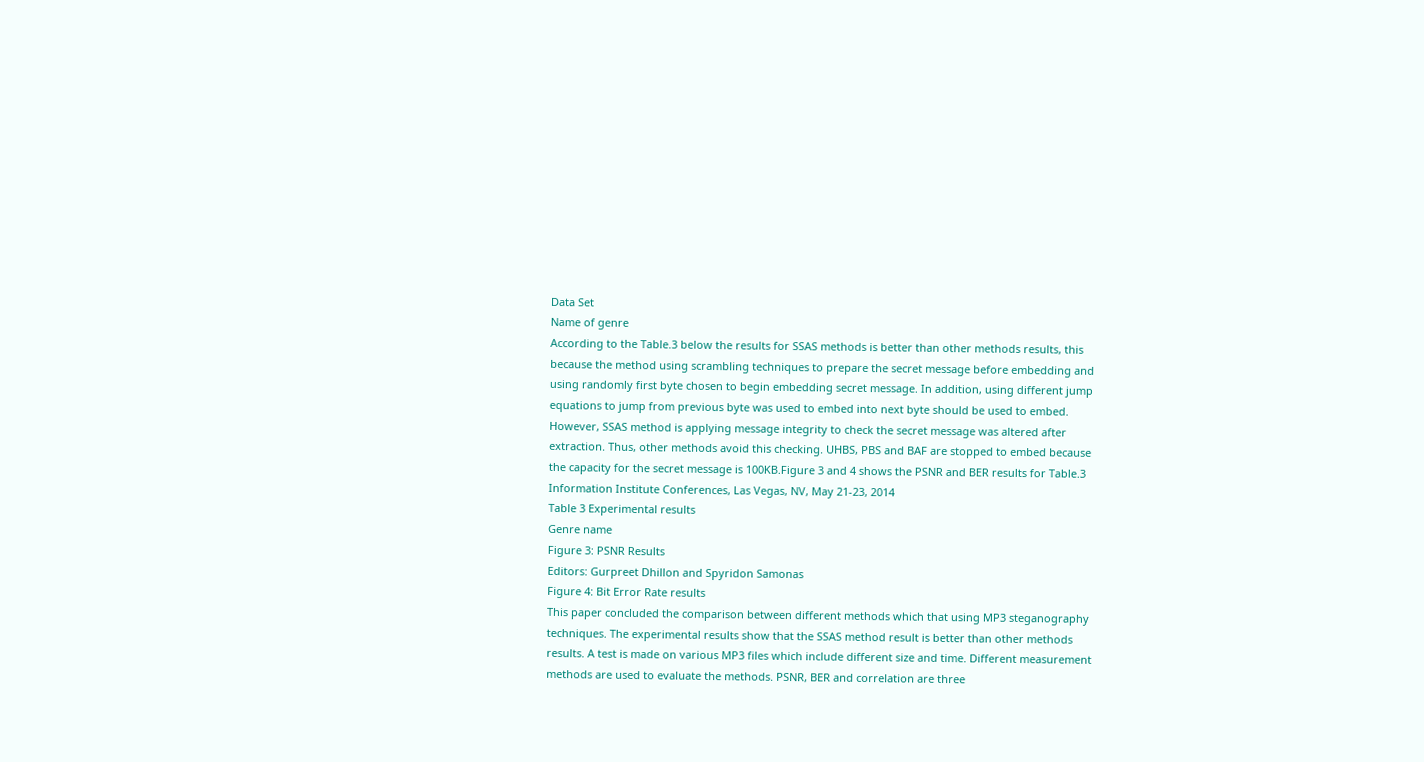Data Set
Name of genre
According to the Table.3 below the results for SSAS methods is better than other methods results, this
because the method using scrambling techniques to prepare the secret message before embedding and
using randomly first byte chosen to begin embedding secret message. In addition, using different jump
equations to jump from previous byte was used to embed into next byte should be used to embed.
However, SSAS method is applying message integrity to check the secret message was altered after
extraction. Thus, other methods avoid this checking. UHBS, PBS and BAF are stopped to embed because
the capacity for the secret message is 100KB.Figure 3 and 4 shows the PSNR and BER results for Table.3
Information Institute Conferences, Las Vegas, NV, May 21-23, 2014
Table 3 Experimental results
Genre name
Figure 3: PSNR Results
Editors: Gurpreet Dhillon and Spyridon Samonas
Figure 4: Bit Error Rate results
This paper concluded the comparison between different methods which that using MP3 steganography
techniques. The experimental results show that the SSAS method result is better than other methods
results. A test is made on various MP3 files which include different size and time. Different measurement
methods are used to evaluate the methods. PSNR, BER and correlation are three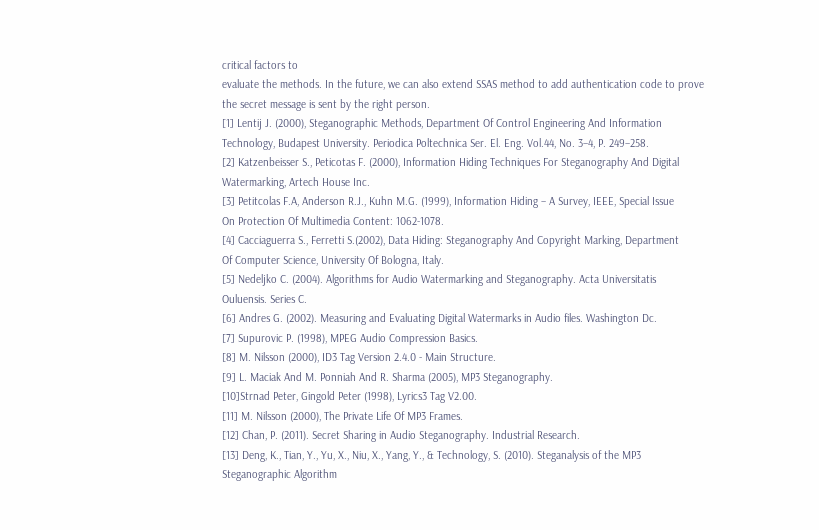critical factors to
evaluate the methods. In the future, we can also extend SSAS method to add authentication code to prove
the secret message is sent by the right person.
[1] Lentij J. (2000), Steganographic Methods, Department Of Control Engineering And Information
Technology, Budapest University. Periodica Poltechnica Ser. El. Eng. Vol.44, No. 3–4, P. 249–258.
[2] Katzenbeisser S., Peticotas F. (2000), Information Hiding Techniques For Steganography And Digital
Watermarking, Artech House Inc.
[3] Petitcolas F.A, Anderson R.J., Kuhn M.G. (1999), Information Hiding – A Survey, IEEE, Special Issue
On Protection Of Multimedia Content: 1062-1078.
[4] Cacciaguerra S., Ferretti S.(2002), Data Hiding: Steganography And Copyright Marking, Department
Of Computer Science, University Of Bologna, Italy.
[5] Nedeljko C. (2004). Algorithms for Audio Watermarking and Steganography. Acta Universitatis
Ouluensis. Series C.
[6] Andres G. (2002). Measuring and Evaluating Digital Watermarks in Audio files. Washington Dc.
[7] Supurovic P. (1998), MPEG Audio Compression Basics.
[8] M. Nilsson (2000), ID3 Tag Version 2.4.0 - Main Structure.
[9] L. Maciak And M. Ponniah And R. Sharma (2005), MP3 Steganography.
[10]Strnad Peter, Gingold Peter (1998), Lyrics3 Tag V2.00.
[11] M. Nilsson (2000), The Private Life Of MP3 Frames.
[12] Chan, P. (2011). Secret Sharing in Audio Steganography. Industrial Research.
[13] Deng, K., Tian, Y., Yu, X., Niu, X., Yang, Y., & Technology, S. (2010). Steganalysis of the MP3
Steganographic Algorithm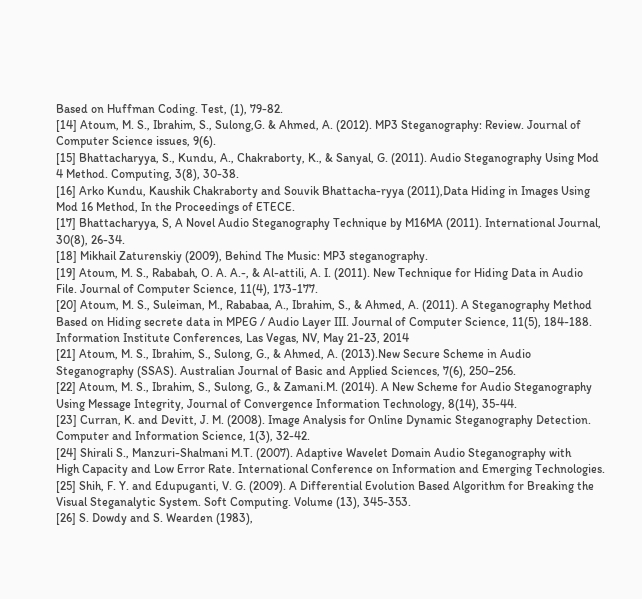Based on Huffman Coding. Test, (1), 79-82.
[14] Atoum, M. S., Ibrahim, S., Sulong,G. & Ahmed, A. (2012). MP3 Steganography: Review. Journal of
Computer Science issues, 9(6).
[15] Bhattacharyya, S., Kundu, A., Chakraborty, K., & Sanyal, G. (2011). Audio Steganography Using Mod
4 Method. Computing, 3(8), 30-38.
[16] Arko Kundu, Kaushik Chakraborty and Souvik Bhattacha-ryya (2011),Data Hiding in Images Using
Mod 16 Method, In the Proceedings of ETECE.
[17] Bhattacharyya, S, A Novel Audio Steganography Technique by M16MA (2011). International Journal,
30(8), 26-34.
[18] Mikhail Zaturenskiy (2009), Behind The Music: MP3 steganography.
[19] Atoum, M. S., Rababah, O. A. A.-, & Al-attili, A. I. (2011). New Technique for Hiding Data in Audio
File. Journal of Computer Science, 11(4), 173-177.
[20] Atoum, M. S., Suleiman, M., Rababaa, A., Ibrahim, S., & Ahmed, A. (2011). A Steganography Method
Based on Hiding secrete data in MPEG / Audio Layer III. Journal of Computer Science, 11(5), 184-188.
Information Institute Conferences, Las Vegas, NV, May 21-23, 2014
[21] Atoum, M. S., Ibrahim, S., Sulong, G., & Ahmed, A. (2013).New Secure Scheme in Audio
Steganography (SSAS). Australian Journal of Basic and Applied Sciences, 7(6), 250–256.
[22] Atoum, M. S., Ibrahim, S., Sulong, G., & Zamani.M. (2014). A New Scheme for Audio Steganography
Using Message Integrity, Journal of Convergence Information Technology, 8(14), 35-44.
[23] Curran, K. and Devitt, J. M. (2008). Image Analysis for Online Dynamic Steganography Detection.
Computer and Information Science, 1(3), 32-42.
[24] Shirali S., Manzuri-Shalmani M.T. (2007). Adaptive Wavelet Domain Audio Steganography with
High Capacity and Low Error Rate. International Conference on Information and Emerging Technologies.
[25] Shih, F. Y. and Edupuganti, V. G. (2009). A Differential Evolution Based Algorithm for Breaking the
Visual Steganalytic System. Soft Computing. Volume (13), 345-353.
[26] S. Dowdy and S. Wearden (1983),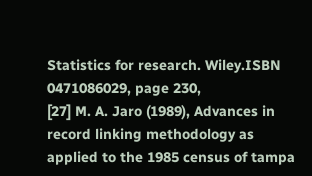Statistics for research. Wiley.ISBN 0471086029, page 230,
[27] M. A. Jaro (1989), Advances in record linking methodology as applied to the 1985 census of tampa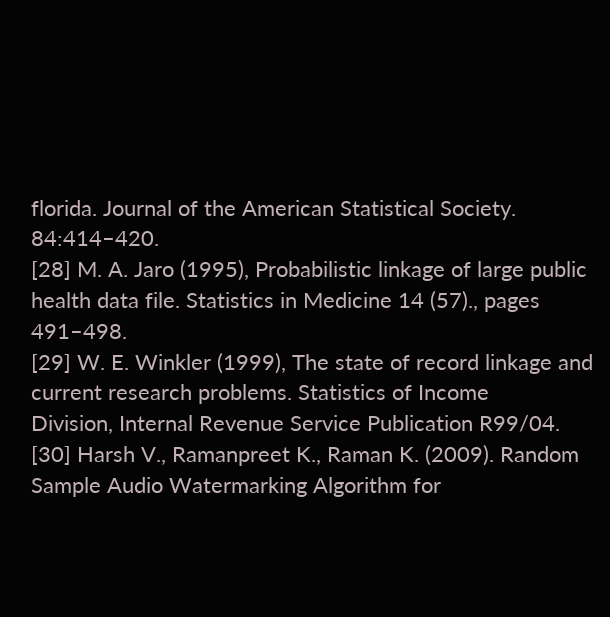florida. Journal of the American Statistical Society. 84:414–420.
[28] M. A. Jaro (1995), Probabilistic linkage of large public health data file. Statistics in Medicine 14 (57)., pages 491–498.
[29] W. E. Winkler (1999), The state of record linkage and current research problems. Statistics of Income
Division, Internal Revenue Service Publication R99/04.
[30] Harsh V., Ramanpreet K., Raman K. (2009). Random Sample Audio Watermarking Algorithm for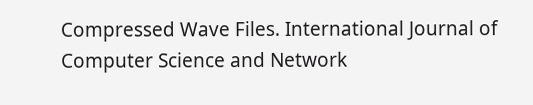Compressed Wave Files. International Journal of Computer Science and Network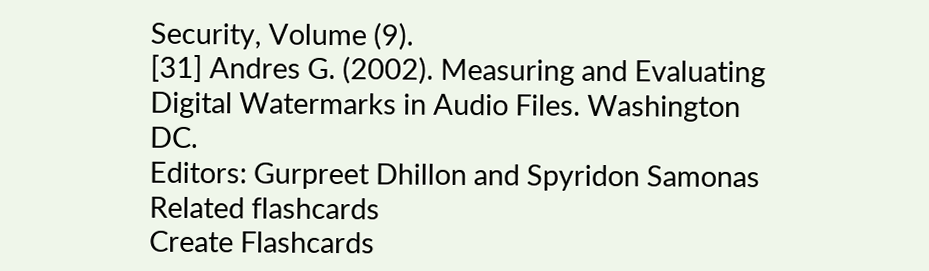Security, Volume (9).
[31] Andres G. (2002). Measuring and Evaluating Digital Watermarks in Audio Files. Washington DC.
Editors: Gurpreet Dhillon and Spyridon Samonas
Related flashcards
Create Flashcards